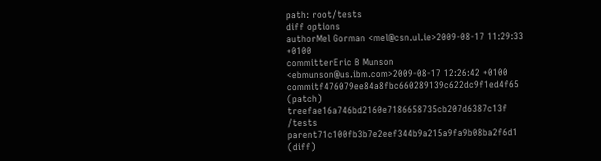path: root/tests
diff options
authorMel Gorman <mel@csn.ul.ie>2009-08-17 11:29:33 +0100
committerEric B Munson <ebmunson@us.ibm.com>2009-08-17 12:26:42 +0100
commitf476079ee84a8fbc660289139c622dc9f1ed4f65 (patch)
treefae16a746bd2160e7186658735cb207d6387c13f /tests
parent71c100fb3b7e2eef344b9a215a9fa9b08ba2f6d1 (diff)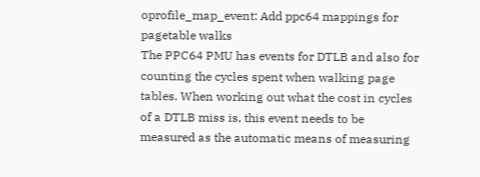oprofile_map_event: Add ppc64 mappings for pagetable walks
The PPC64 PMU has events for DTLB and also for counting the cycles spent when walking page tables. When working out what the cost in cycles of a DTLB miss is, this event needs to be measured as the automatic means of measuring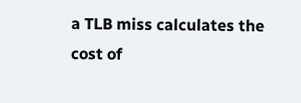a TLB miss calculates the cost of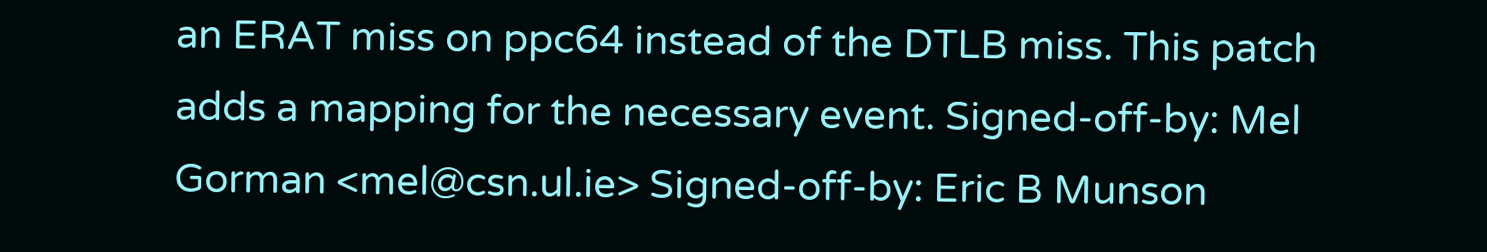an ERAT miss on ppc64 instead of the DTLB miss. This patch adds a mapping for the necessary event. Signed-off-by: Mel Gorman <mel@csn.ul.ie> Signed-off-by: Eric B Munson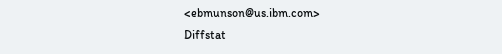<ebmunson@us.ibm.com>
Diffstat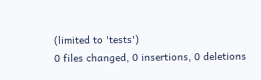(limited to 'tests')
0 files changed, 0 insertions, 0 deletions